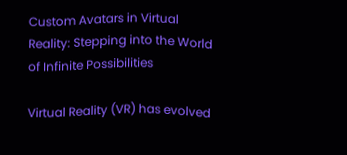Custom Avatars in Virtual Reality: Stepping into the World of Infinite Possibilities

Virtual Reality (VR) has evolved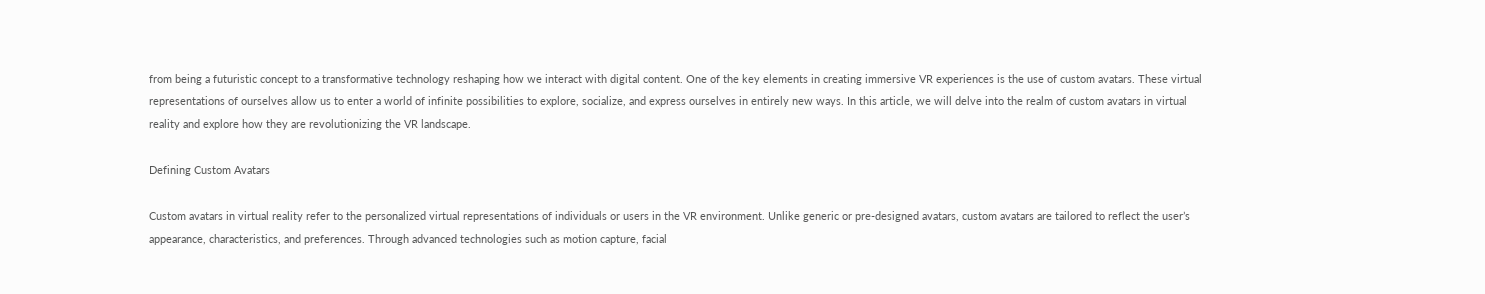from being a futuristic concept to a transformative technology reshaping how we interact with digital content. One of the key elements in creating immersive VR experiences is the use of custom avatars. These virtual representations of ourselves allow us to enter a world of infinite possibilities to explore, socialize, and express ourselves in entirely new ways. In this article, we will delve into the realm of custom avatars in virtual reality and explore how they are revolutionizing the VR landscape.

Defining Custom Avatars

Custom avatars in virtual reality refer to the personalized virtual representations of individuals or users in the VR environment. Unlike generic or pre-designed avatars, custom avatars are tailored to reflect the user’s appearance, characteristics, and preferences. Through advanced technologies such as motion capture, facial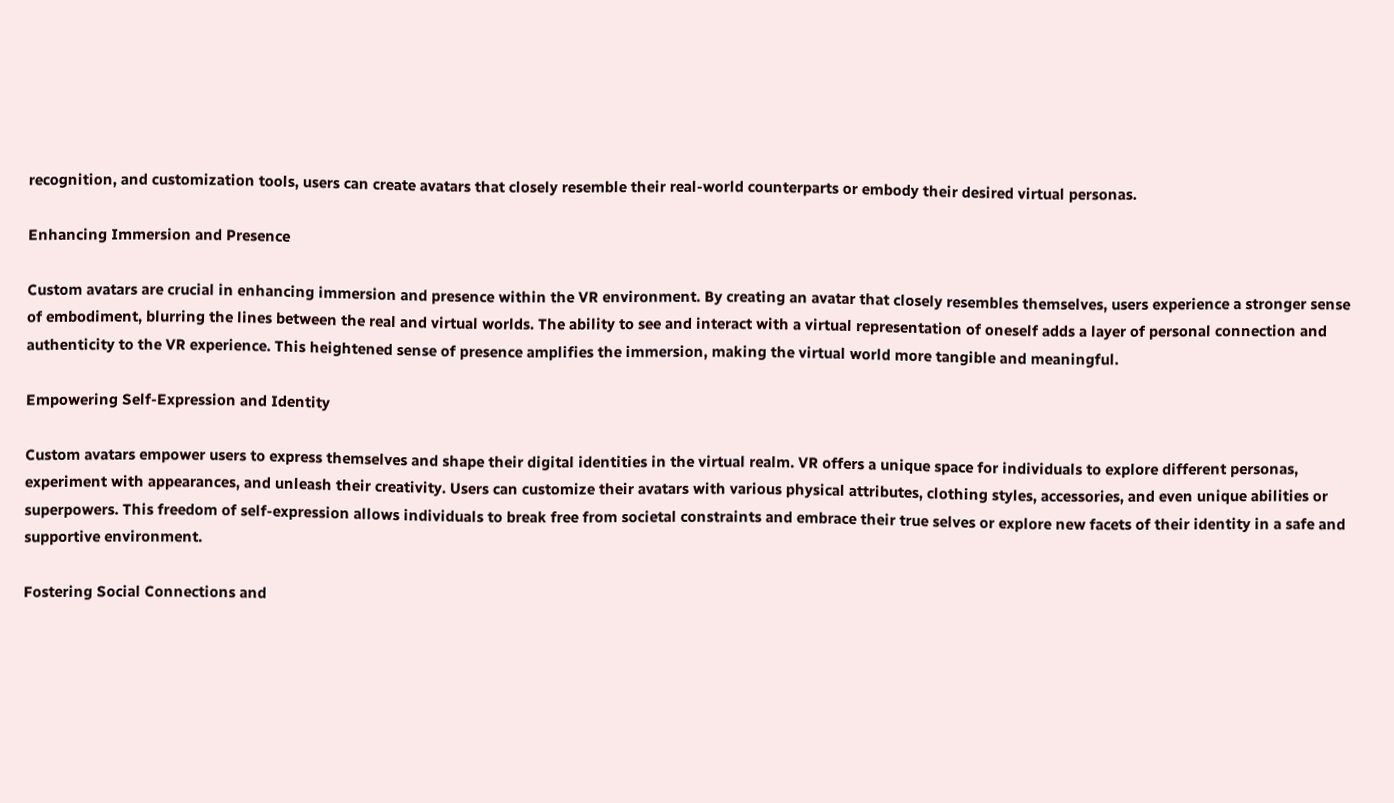recognition, and customization tools, users can create avatars that closely resemble their real-world counterparts or embody their desired virtual personas.

Enhancing Immersion and Presence

Custom avatars are crucial in enhancing immersion and presence within the VR environment. By creating an avatar that closely resembles themselves, users experience a stronger sense of embodiment, blurring the lines between the real and virtual worlds. The ability to see and interact with a virtual representation of oneself adds a layer of personal connection and authenticity to the VR experience. This heightened sense of presence amplifies the immersion, making the virtual world more tangible and meaningful.

Empowering Self-Expression and Identity

Custom avatars empower users to express themselves and shape their digital identities in the virtual realm. VR offers a unique space for individuals to explore different personas, experiment with appearances, and unleash their creativity. Users can customize their avatars with various physical attributes, clothing styles, accessories, and even unique abilities or superpowers. This freedom of self-expression allows individuals to break free from societal constraints and embrace their true selves or explore new facets of their identity in a safe and supportive environment.

Fostering Social Connections and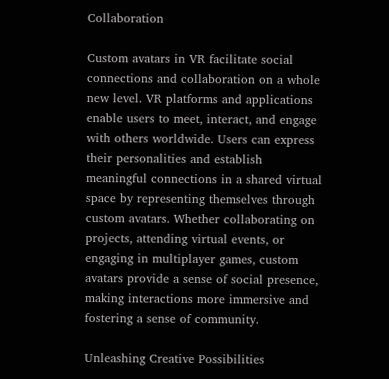Collaboration

Custom avatars in VR facilitate social connections and collaboration on a whole new level. VR platforms and applications enable users to meet, interact, and engage with others worldwide. Users can express their personalities and establish meaningful connections in a shared virtual space by representing themselves through custom avatars. Whether collaborating on projects, attending virtual events, or engaging in multiplayer games, custom avatars provide a sense of social presence, making interactions more immersive and fostering a sense of community.

Unleashing Creative Possibilities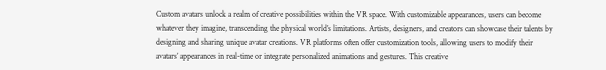Custom avatars unlock a realm of creative possibilities within the VR space. With customizable appearances, users can become whatever they imagine, transcending the physical world’s limitations. Artists, designers, and creators can showcase their talents by designing and sharing unique avatar creations. VR platforms often offer customization tools, allowing users to modify their avatars’ appearances in real-time or integrate personalized animations and gestures. This creative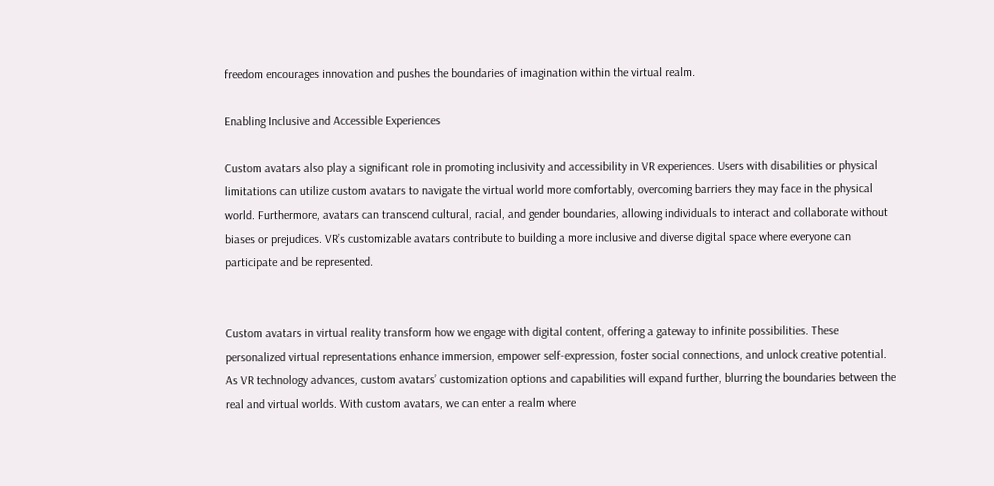freedom encourages innovation and pushes the boundaries of imagination within the virtual realm.

Enabling Inclusive and Accessible Experiences

Custom avatars also play a significant role in promoting inclusivity and accessibility in VR experiences. Users with disabilities or physical limitations can utilize custom avatars to navigate the virtual world more comfortably, overcoming barriers they may face in the physical world. Furthermore, avatars can transcend cultural, racial, and gender boundaries, allowing individuals to interact and collaborate without biases or prejudices. VR’s customizable avatars contribute to building a more inclusive and diverse digital space where everyone can participate and be represented.


Custom avatars in virtual reality transform how we engage with digital content, offering a gateway to infinite possibilities. These personalized virtual representations enhance immersion, empower self-expression, foster social connections, and unlock creative potential. As VR technology advances, custom avatars’ customization options and capabilities will expand further, blurring the boundaries between the real and virtual worlds. With custom avatars, we can enter a realm where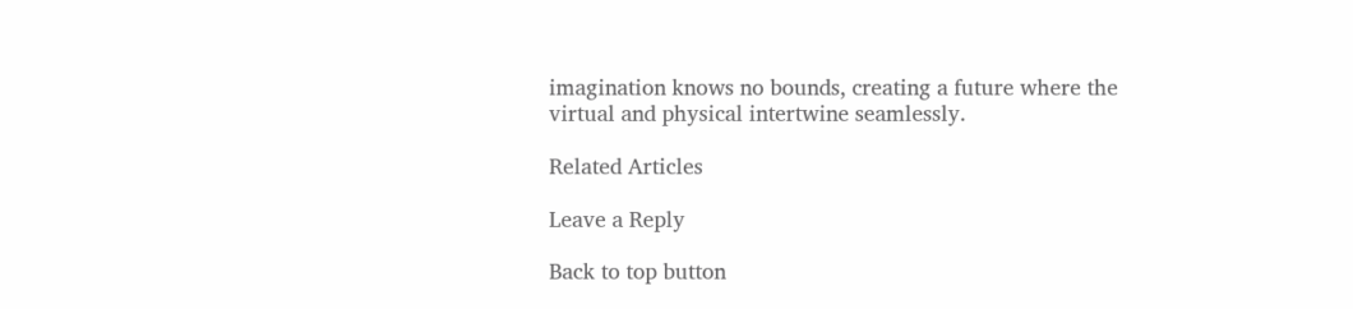imagination knows no bounds, creating a future where the virtual and physical intertwine seamlessly.

Related Articles

Leave a Reply

Back to top button